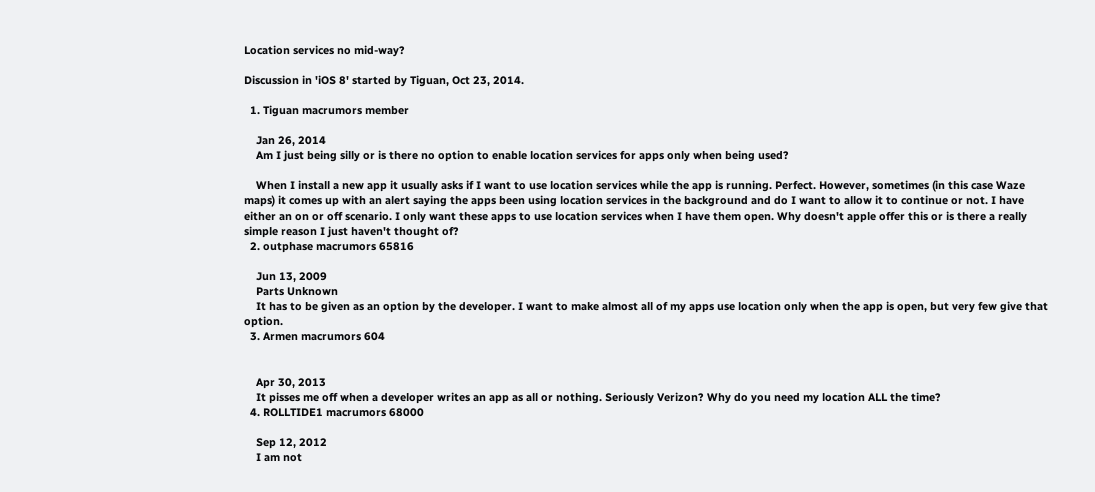Location services no mid-way?

Discussion in 'iOS 8' started by Tiguan, Oct 23, 2014.

  1. Tiguan macrumors member

    Jan 26, 2014
    Am I just being silly or is there no option to enable location services for apps only when being used?

    When I install a new app it usually asks if I want to use location services while the app is running. Perfect. However, sometimes (in this case Waze maps) it comes up with an alert saying the apps been using location services in the background and do I want to allow it to continue or not. I have either an on or off scenario. I only want these apps to use location services when I have them open. Why doesn't apple offer this or is there a really simple reason I just haven't thought of?
  2. outphase macrumors 65816

    Jun 13, 2009
    Parts Unknown
    It has to be given as an option by the developer. I want to make almost all of my apps use location only when the app is open, but very few give that option.
  3. Armen macrumors 604


    Apr 30, 2013
    It pisses me off when a developer writes an app as all or nothing. Seriously Verizon? Why do you need my location ALL the time?
  4. ROLLTIDE1 macrumors 68000

    Sep 12, 2012
    I am not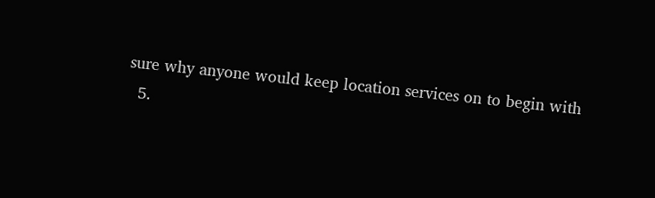sure why anyone would keep location services on to begin with
  5.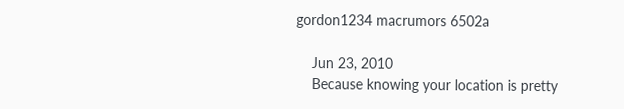gordon1234 macrumors 6502a

    Jun 23, 2010
    Because knowing your location is pretty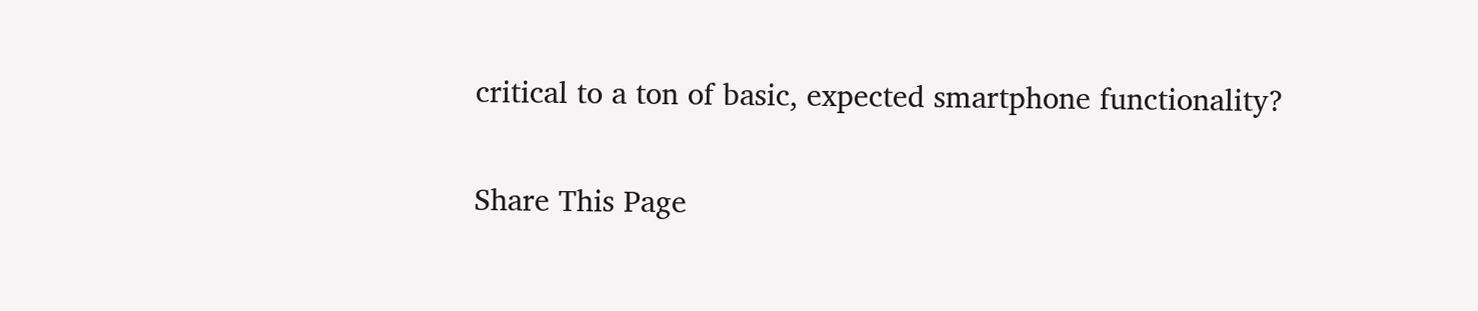critical to a ton of basic, expected smartphone functionality?

Share This Page